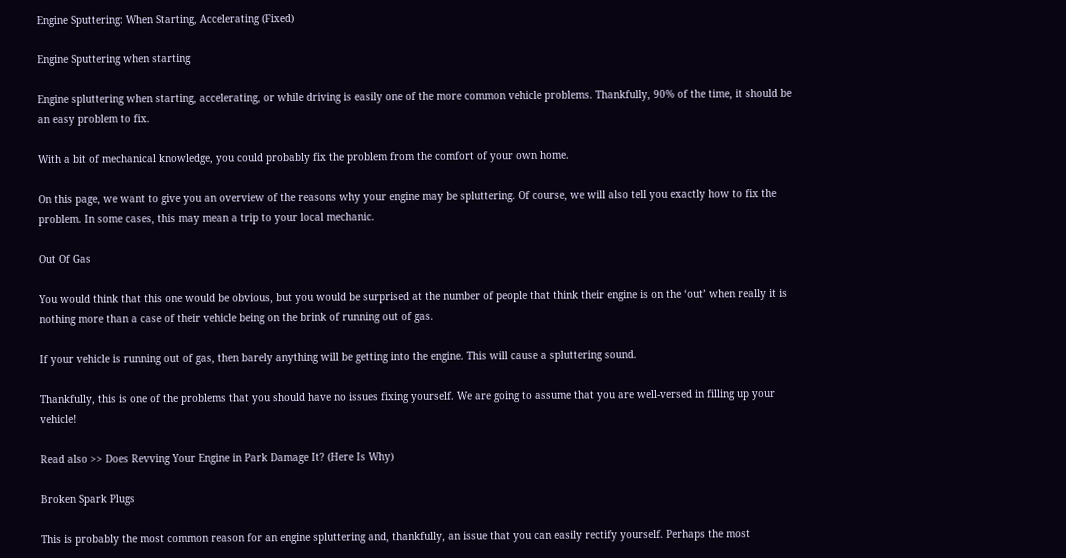Engine Sputtering: When Starting, Accelerating (Fixed)

Engine Sputtering when starting

Engine spluttering when starting, accelerating, or while driving is easily one of the more common vehicle problems. Thankfully, 90% of the time, it should be an easy problem to fix.

With a bit of mechanical knowledge, you could probably fix the problem from the comfort of your own home.

On this page, we want to give you an overview of the reasons why your engine may be spluttering. Of course, we will also tell you exactly how to fix the problem. In some cases, this may mean a trip to your local mechanic.

Out Of Gas

You would think that this one would be obvious, but you would be surprised at the number of people that think their engine is on the ‘out’ when really it is nothing more than a case of their vehicle being on the brink of running out of gas.

If your vehicle is running out of gas, then barely anything will be getting into the engine. This will cause a spluttering sound.

Thankfully, this is one of the problems that you should have no issues fixing yourself. We are going to assume that you are well-versed in filling up your vehicle!

Read also >> Does Revving Your Engine in Park Damage It? (Here Is Why)

Broken Spark Plugs

This is probably the most common reason for an engine spluttering and, thankfully, an issue that you can easily rectify yourself. Perhaps the most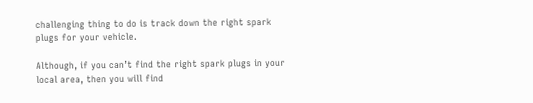challenging thing to do is track down the right spark plugs for your vehicle.

Although, if you can’t find the right spark plugs in your local area, then you will find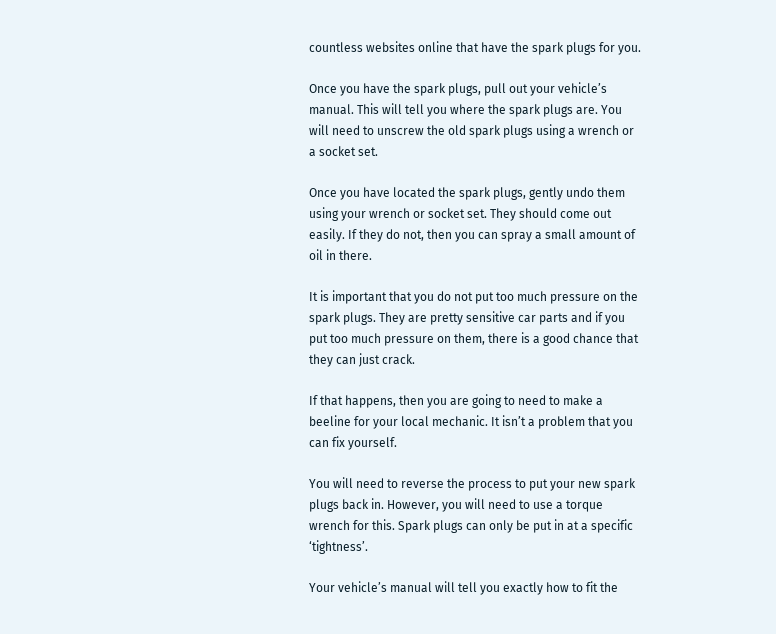countless websites online that have the spark plugs for you.

Once you have the spark plugs, pull out your vehicle’s manual. This will tell you where the spark plugs are. You will need to unscrew the old spark plugs using a wrench or a socket set.

Once you have located the spark plugs, gently undo them using your wrench or socket set. They should come out easily. If they do not, then you can spray a small amount of oil in there.

It is important that you do not put too much pressure on the spark plugs. They are pretty sensitive car parts and if you put too much pressure on them, there is a good chance that they can just crack.

If that happens, then you are going to need to make a beeline for your local mechanic. It isn’t a problem that you can fix yourself.

You will need to reverse the process to put your new spark plugs back in. However, you will need to use a torque wrench for this. Spark plugs can only be put in at a specific ‘tightness’.

Your vehicle’s manual will tell you exactly how to fit the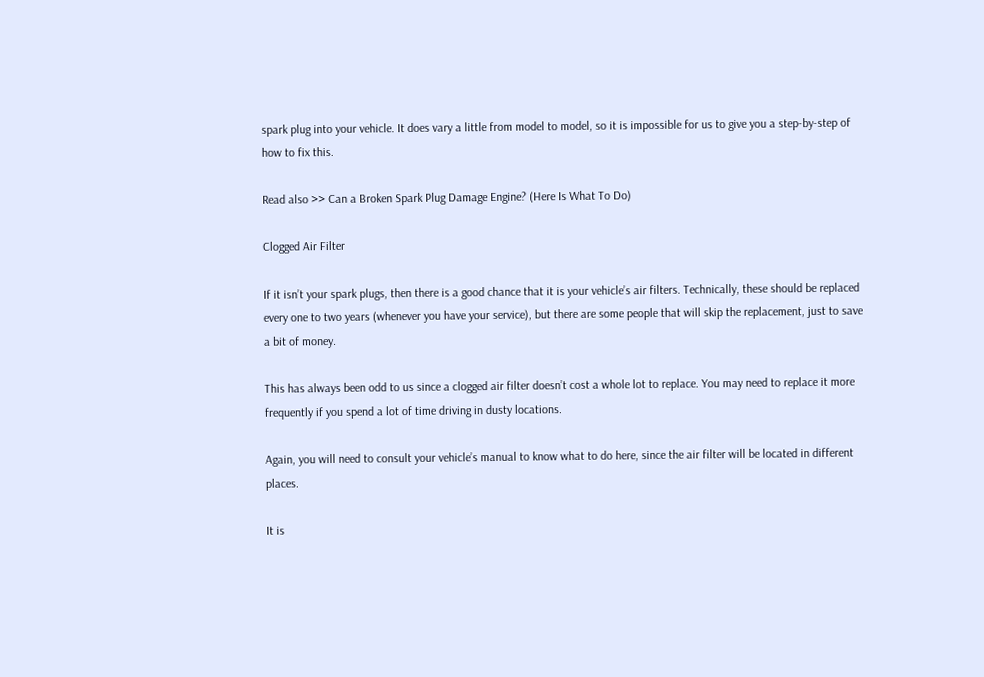spark plug into your vehicle. It does vary a little from model to model, so it is impossible for us to give you a step-by-step of how to fix this.

Read also >> Can a Broken Spark Plug Damage Engine? (Here Is What To Do)

Clogged Air Filter

If it isn’t your spark plugs, then there is a good chance that it is your vehicle’s air filters. Technically, these should be replaced every one to two years (whenever you have your service), but there are some people that will skip the replacement, just to save a bit of money.

This has always been odd to us since a clogged air filter doesn’t cost a whole lot to replace. You may need to replace it more frequently if you spend a lot of time driving in dusty locations.

Again, you will need to consult your vehicle’s manual to know what to do here, since the air filter will be located in different places.

It is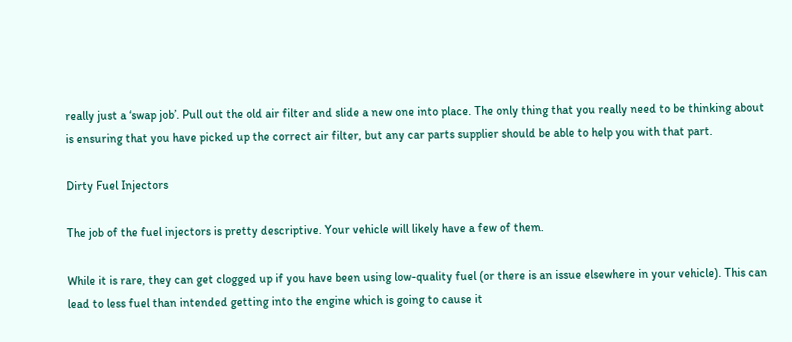really just a ‘swap job’. Pull out the old air filter and slide a new one into place. The only thing that you really need to be thinking about is ensuring that you have picked up the correct air filter, but any car parts supplier should be able to help you with that part.

Dirty Fuel Injectors

The job of the fuel injectors is pretty descriptive. Your vehicle will likely have a few of them.

While it is rare, they can get clogged up if you have been using low-quality fuel (or there is an issue elsewhere in your vehicle). This can lead to less fuel than intended getting into the engine which is going to cause it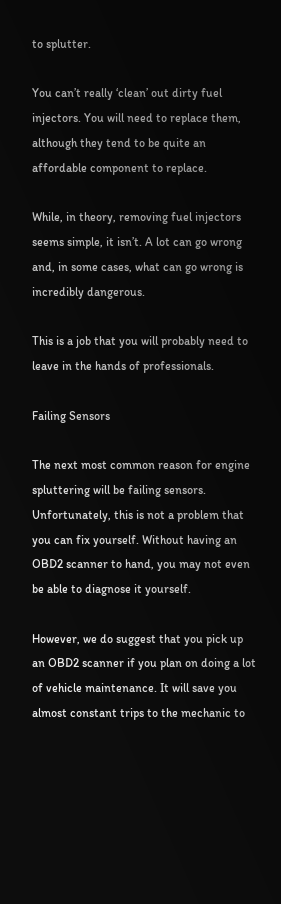to splutter.

You can’t really ‘clean’ out dirty fuel injectors. You will need to replace them, although they tend to be quite an affordable component to replace.

While, in theory, removing fuel injectors seems simple, it isn’t. A lot can go wrong and, in some cases, what can go wrong is incredibly dangerous.

This is a job that you will probably need to leave in the hands of professionals.

Failing Sensors

The next most common reason for engine spluttering will be failing sensors. Unfortunately, this is not a problem that you can fix yourself. Without having an OBD2 scanner to hand, you may not even be able to diagnose it yourself.

However, we do suggest that you pick up an OBD2 scanner if you plan on doing a lot of vehicle maintenance. It will save you almost constant trips to the mechanic to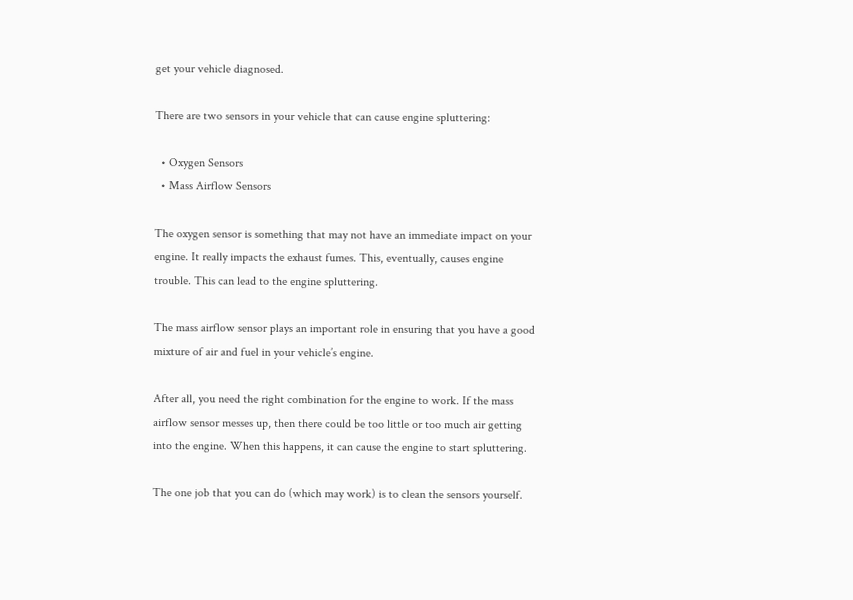get your vehicle diagnosed.

There are two sensors in your vehicle that can cause engine spluttering:

  • Oxygen Sensors
  • Mass Airflow Sensors

The oxygen sensor is something that may not have an immediate impact on your engine. It really impacts the exhaust fumes. This, eventually, causes engine trouble. This can lead to the engine spluttering.

The mass airflow sensor plays an important role in ensuring that you have a good mixture of air and fuel in your vehicle’s engine.

After all, you need the right combination for the engine to work. If the mass airflow sensor messes up, then there could be too little or too much air getting into the engine. When this happens, it can cause the engine to start spluttering.

The one job that you can do (which may work) is to clean the sensors yourself.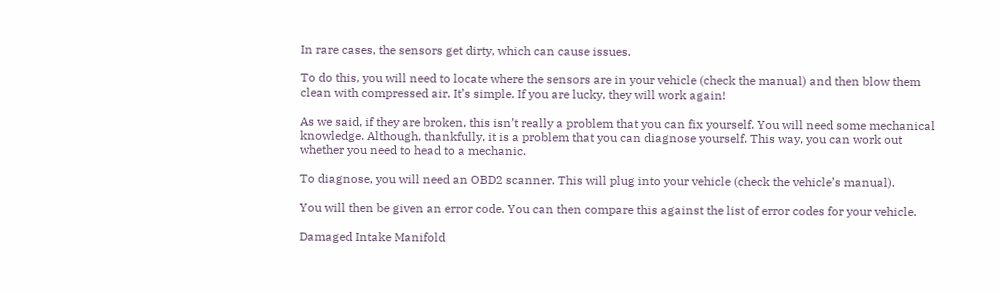In rare cases, the sensors get dirty, which can cause issues.

To do this, you will need to locate where the sensors are in your vehicle (check the manual) and then blow them clean with compressed air. It’s simple. If you are lucky, they will work again!

As we said, if they are broken, this isn’t really a problem that you can fix yourself. You will need some mechanical knowledge. Although, thankfully, it is a problem that you can diagnose yourself. This way, you can work out whether you need to head to a mechanic.

To diagnose, you will need an OBD2 scanner. This will plug into your vehicle (check the vehicle’s manual).

You will then be given an error code. You can then compare this against the list of error codes for your vehicle.

Damaged Intake Manifold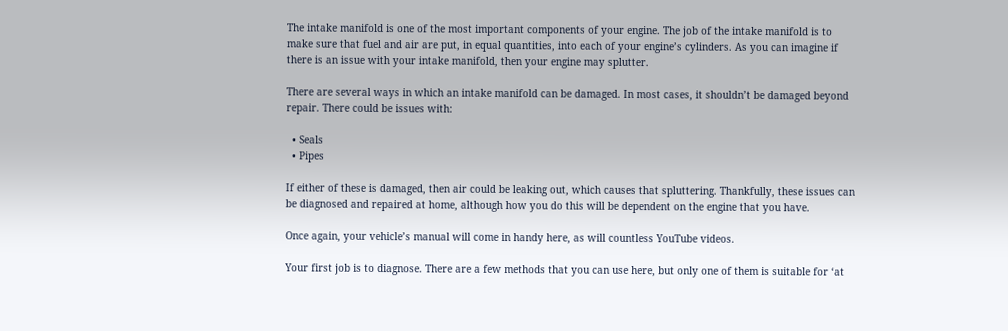The intake manifold is one of the most important components of your engine. The job of the intake manifold is to make sure that fuel and air are put, in equal quantities, into each of your engine’s cylinders. As you can imagine if there is an issue with your intake manifold, then your engine may splutter.

There are several ways in which an intake manifold can be damaged. In most cases, it shouldn’t be damaged beyond repair. There could be issues with:

  • Seals
  • Pipes

If either of these is damaged, then air could be leaking out, which causes that spluttering. Thankfully, these issues can be diagnosed and repaired at home, although how you do this will be dependent on the engine that you have.

Once again, your vehicle’s manual will come in handy here, as will countless YouTube videos.

Your first job is to diagnose. There are a few methods that you can use here, but only one of them is suitable for ‘at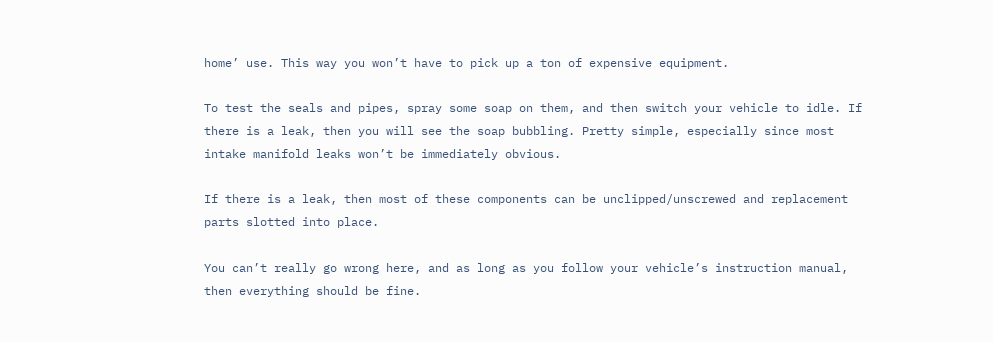home’ use. This way you won’t have to pick up a ton of expensive equipment.

To test the seals and pipes, spray some soap on them, and then switch your vehicle to idle. If there is a leak, then you will see the soap bubbling. Pretty simple, especially since most intake manifold leaks won’t be immediately obvious.

If there is a leak, then most of these components can be unclipped/unscrewed and replacement parts slotted into place.

You can’t really go wrong here, and as long as you follow your vehicle’s instruction manual, then everything should be fine.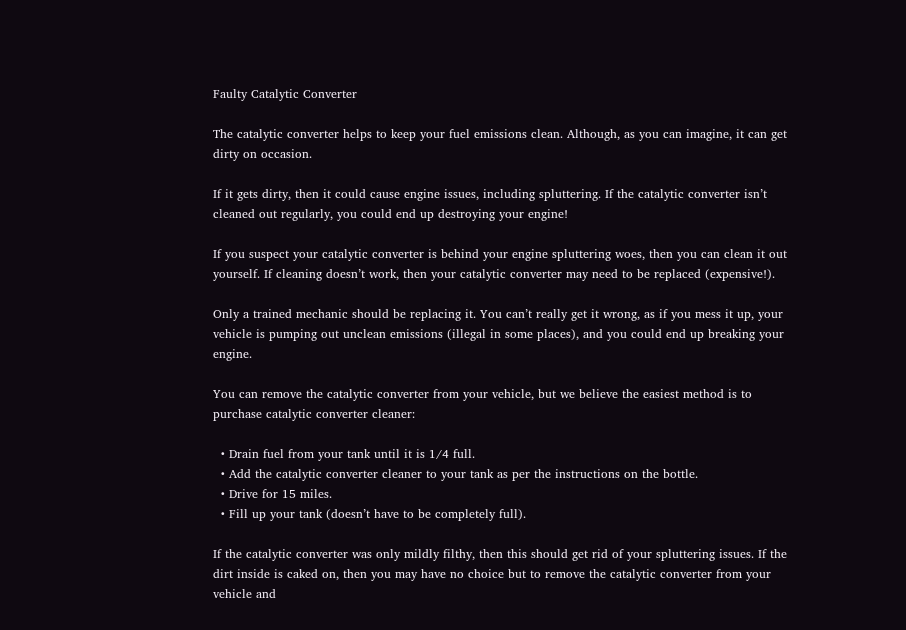Faulty Catalytic Converter

The catalytic converter helps to keep your fuel emissions clean. Although, as you can imagine, it can get dirty on occasion.

If it gets dirty, then it could cause engine issues, including spluttering. If the catalytic converter isn’t cleaned out regularly, you could end up destroying your engine!

If you suspect your catalytic converter is behind your engine spluttering woes, then you can clean it out yourself. If cleaning doesn’t work, then your catalytic converter may need to be replaced (expensive!).

Only a trained mechanic should be replacing it. You can’t really get it wrong, as if you mess it up, your vehicle is pumping out unclean emissions (illegal in some places), and you could end up breaking your engine.

You can remove the catalytic converter from your vehicle, but we believe the easiest method is to purchase catalytic converter cleaner:

  • Drain fuel from your tank until it is 1/4 full.
  • Add the catalytic converter cleaner to your tank as per the instructions on the bottle.
  • Drive for 15 miles.
  • Fill up your tank (doesn’t have to be completely full).

If the catalytic converter was only mildly filthy, then this should get rid of your spluttering issues. If the dirt inside is caked on, then you may have no choice but to remove the catalytic converter from your vehicle and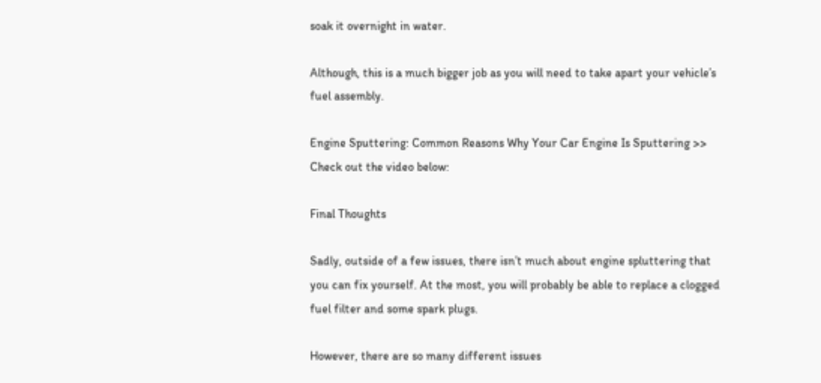soak it overnight in water.

Although, this is a much bigger job as you will need to take apart your vehicle’s fuel assembly.

Engine Sputtering: Common Reasons Why Your Car Engine Is Sputtering >> Check out the video below:

Final Thoughts

Sadly, outside of a few issues, there isn’t much about engine spluttering that you can fix yourself. At the most, you will probably be able to replace a clogged fuel filter and some spark plugs.

However, there are so many different issues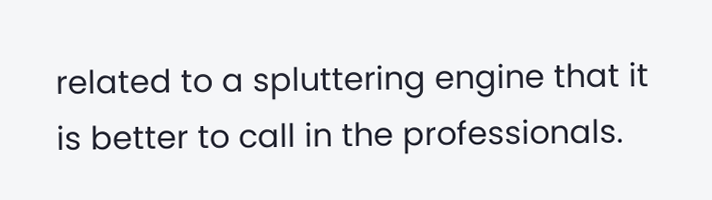related to a spluttering engine that it is better to call in the professionals.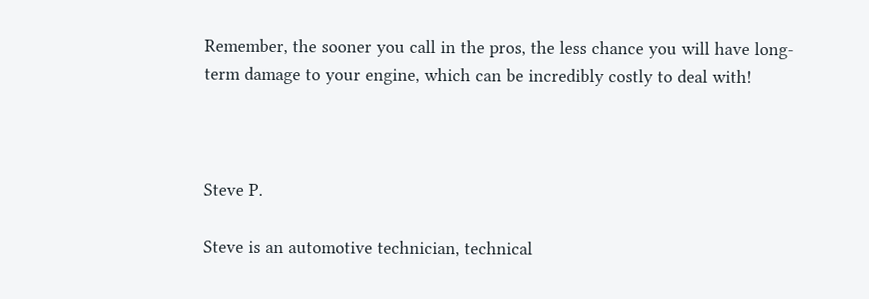Remember, the sooner you call in the pros, the less chance you will have long-term damage to your engine, which can be incredibly costly to deal with!



Steve P.

Steve is an automotive technician, technical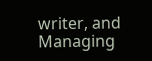writer, and Managing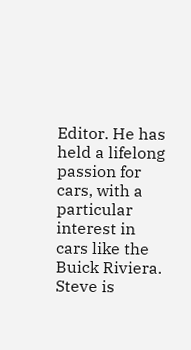Editor. He has held a lifelong passion for cars, with a particular interest in cars like the Buick Riviera. Steve is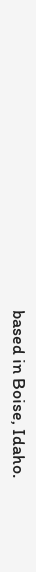based in Boise, Idaho.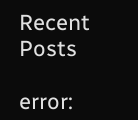Recent Posts

error: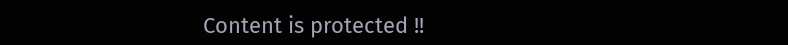Content is protected !!